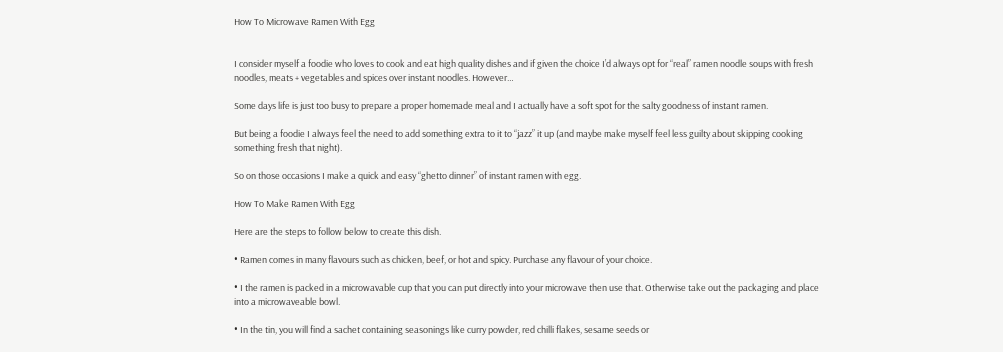How To Microwave Ramen With Egg


I consider myself a foodie who loves to cook and eat high quality dishes and if given the choice I’d always opt for “real” ramen noodle soups with fresh noodles, meats + vegetables and spices over instant noodles. However…

Some days life is just too busy to prepare a proper homemade meal and I actually have a soft spot for the salty goodness of instant ramen.

But being a foodie I always feel the need to add something extra to it to “jazz” it up (and maybe make myself feel less guilty about skipping cooking something fresh that night).

So on those occasions I make a quick and easy “ghetto dinner” of instant ramen with egg.

How To Make Ramen With Egg

Here are the steps to follow below to create this dish.

• Ramen comes in many flavours such as chicken, beef, or hot and spicy. Purchase any flavour of your choice.

• I the ramen is packed in a microwavable cup that you can put directly into your microwave then use that. Otherwise take out the packaging and place into a microwaveable bowl.

• In the tin, you will find a sachet containing seasonings like curry powder, red chilli flakes, sesame seeds or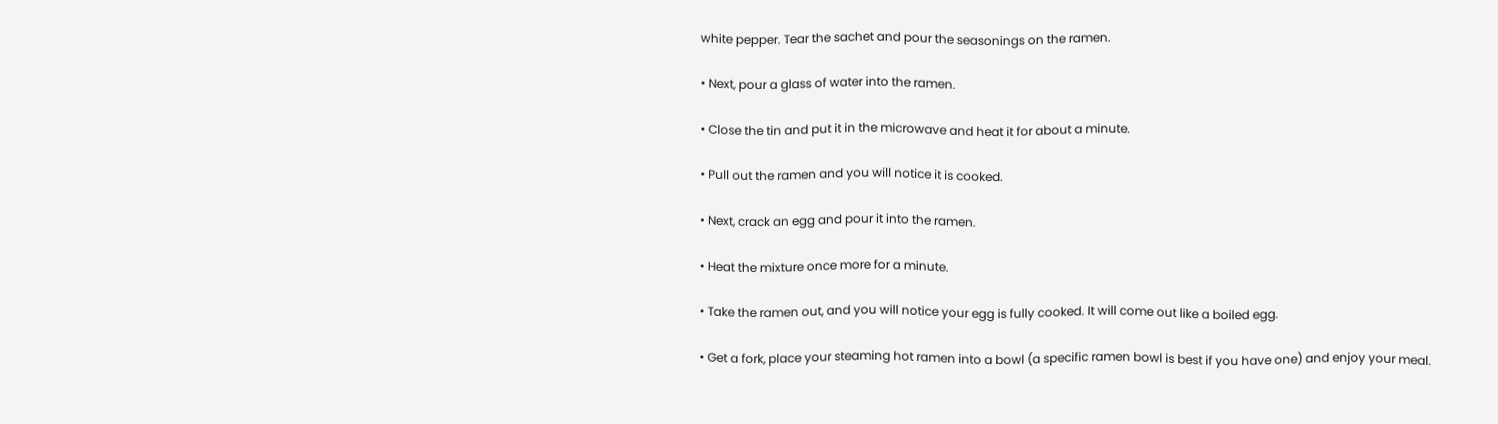white pepper. Tear the sachet and pour the seasonings on the ramen.

• Next, pour a glass of water into the ramen.

• Close the tin and put it in the microwave and heat it for about a minute.

• Pull out the ramen and you will notice it is cooked.

• Next, crack an egg and pour it into the ramen.

• Heat the mixture once more for a minute.

• Take the ramen out, and you will notice your egg is fully cooked. It will come out like a boiled egg.

• Get a fork, place your steaming hot ramen into a bowl (a specific ramen bowl is best if you have one) and enjoy your meal.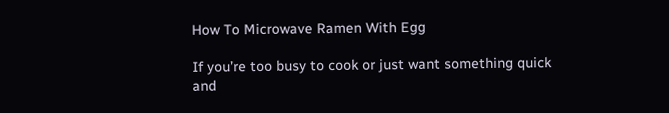How To Microwave Ramen With Egg

If you’re too busy to cook or just want something quick and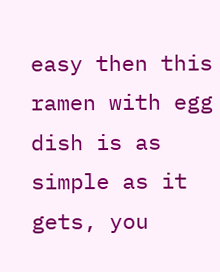easy then this ramen with egg dish is as simple as it gets, you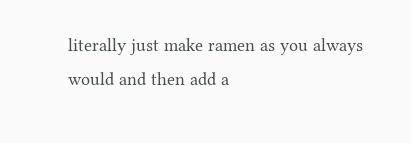literally just make ramen as you always would and then add a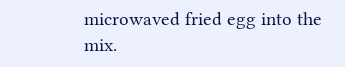microwaved fried egg into the mix.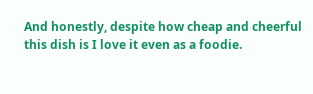And honestly, despite how cheap and cheerful this dish is I love it even as a foodie.